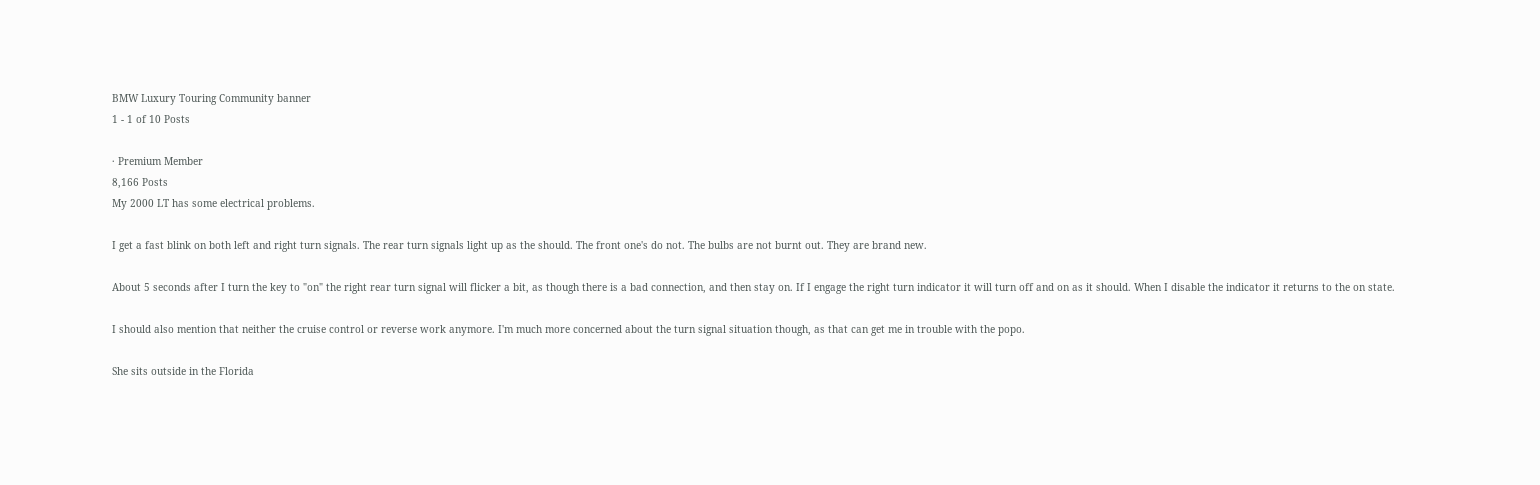BMW Luxury Touring Community banner
1 - 1 of 10 Posts

· Premium Member
8,166 Posts
My 2000 LT has some electrical problems.

I get a fast blink on both left and right turn signals. The rear turn signals light up as the should. The front one's do not. The bulbs are not burnt out. They are brand new.

About 5 seconds after I turn the key to "on" the right rear turn signal will flicker a bit, as though there is a bad connection, and then stay on. If I engage the right turn indicator it will turn off and on as it should. When I disable the indicator it returns to the on state.

I should also mention that neither the cruise control or reverse work anymore. I'm much more concerned about the turn signal situation though, as that can get me in trouble with the popo.

She sits outside in the Florida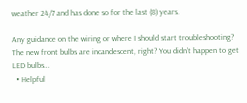weather 24/7 and has done so for the last (8) years.

Any guidance on the wiring or where I should start troubleshooting?
The new front bulbs are incandescent, right? You didn’t happen to get LED bulbs…
  • Helpful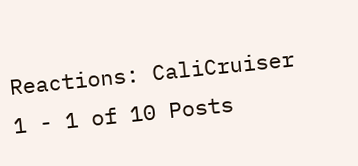Reactions: CaliCruiser
1 - 1 of 10 Posts